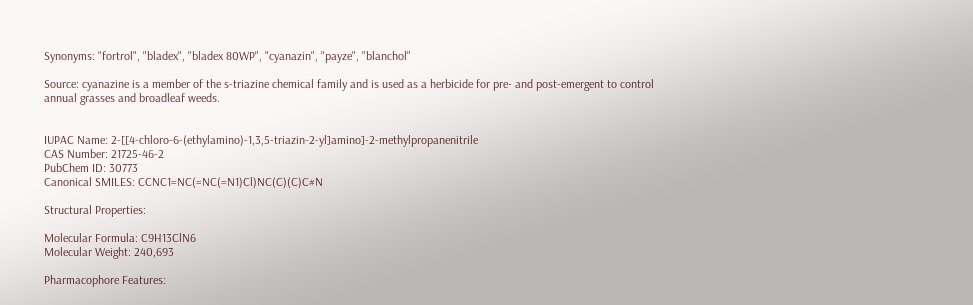Synonyms: "fortrol", "bladex", "bladex 80WP", "cyanazin", "payze", "blanchol"

Source: cyanazine is a member of the s-triazine chemical family and is used as a herbicide for pre- and post-emergent to control annual grasses and broadleaf weeds.


IUPAC Name: 2-[[4-chloro-6-(ethylamino)-1,3,5-triazin-2-yl]amino]-2-methylpropanenitrile
CAS Number: 21725-46-2
PubChem ID: 30773
Canonical SMILES: CCNC1=NC(=NC(=N1)Cl)NC(C)(C)C#N

Structural Properties:

Molecular Formula: C9H13ClN6
Molecular Weight: 240,693

Pharmacophore Features: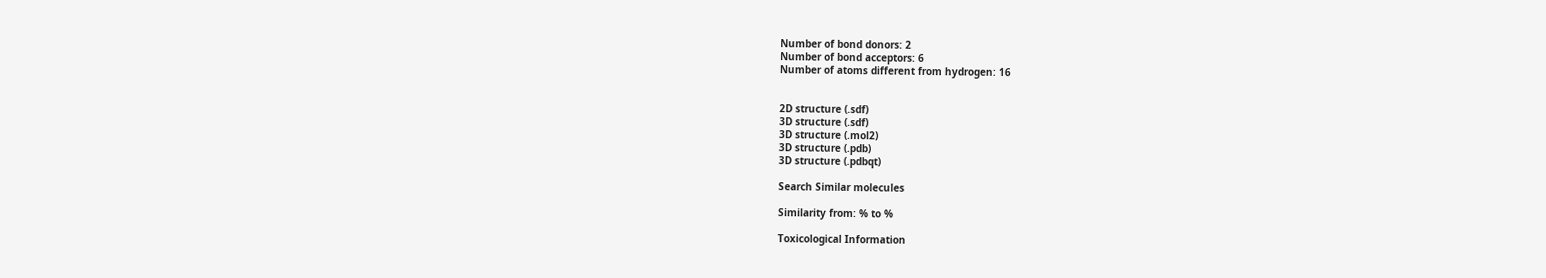Number of bond donors: 2
Number of bond acceptors: 6
Number of atoms different from hydrogen: 16


2D structure (.sdf)
3D structure (.sdf)
3D structure (.mol2)
3D structure (.pdb)
3D structure (.pdbqt)

Search Similar molecules

Similarity from: % to %

Toxicological Information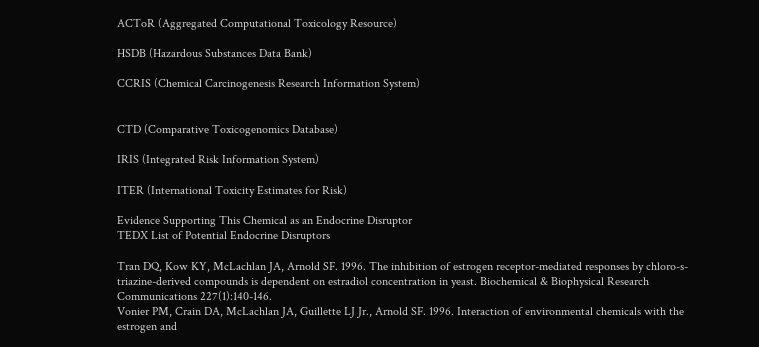ACToR (Aggregated Computational Toxicology Resource)

HSDB (Hazardous Substances Data Bank)

CCRIS (Chemical Carcinogenesis Research Information System)


CTD (Comparative Toxicogenomics Database)

IRIS (Integrated Risk Information System)

ITER (International Toxicity Estimates for Risk)

Evidence Supporting This Chemical as an Endocrine Disruptor
TEDX List of Potential Endocrine Disruptors

Tran DQ, Kow KY, McLachlan JA, Arnold SF. 1996. The inhibition of estrogen receptor-mediated responses by chloro-s-triazine-derived compounds is dependent on estradiol concentration in yeast. Biochemical & Biophysical Research Communications 227(1):140-146.
Vonier PM, Crain DA, McLachlan JA, Guillette LJ Jr., Arnold SF. 1996. Interaction of environmental chemicals with the estrogen and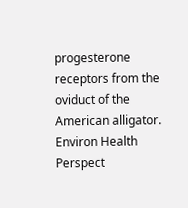progesterone receptors from the oviduct of the American alligator. Environ Health Perspect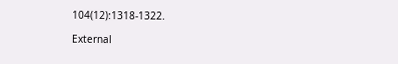104(12):1318-1322.

External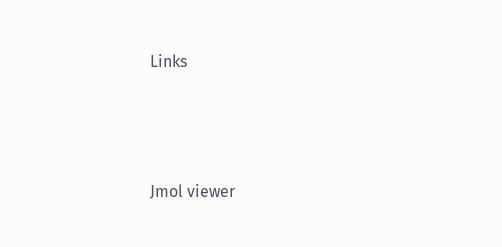Links




Jmol viewer